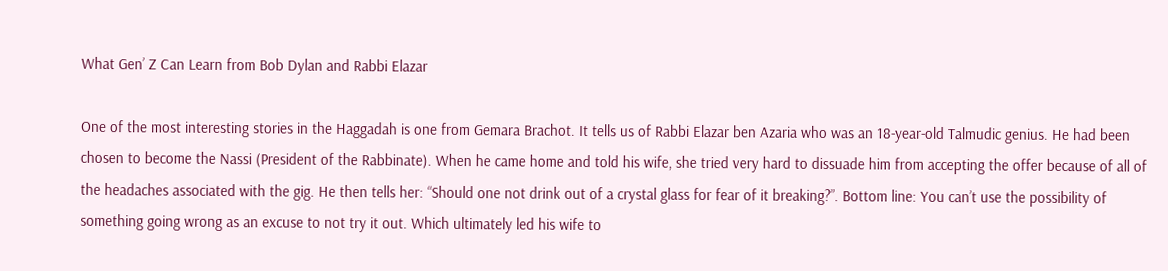What Gen’ Z Can Learn from Bob Dylan and Rabbi Elazar

One of the most interesting stories in the Haggadah is one from Gemara Brachot. It tells us of Rabbi Elazar ben Azaria who was an 18-year-old Talmudic genius. He had been chosen to become the Nassi (President of the Rabbinate). When he came home and told his wife, she tried very hard to dissuade him from accepting the offer because of all of the headaches associated with the gig. He then tells her: “Should one not drink out of a crystal glass for fear of it breaking?”. Bottom line: You can’t use the possibility of something going wrong as an excuse to not try it out. Which ultimately led his wife to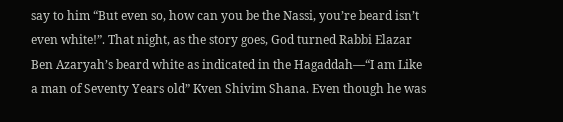say to him “But even so, how can you be the Nassi, you’re beard isn’t even white!”. That night, as the story goes, God turned Rabbi Elazar Ben Azaryah’s beard white as indicated in the Hagaddah—“I am Like a man of Seventy Years old” Kven Shivim Shana. Even though he was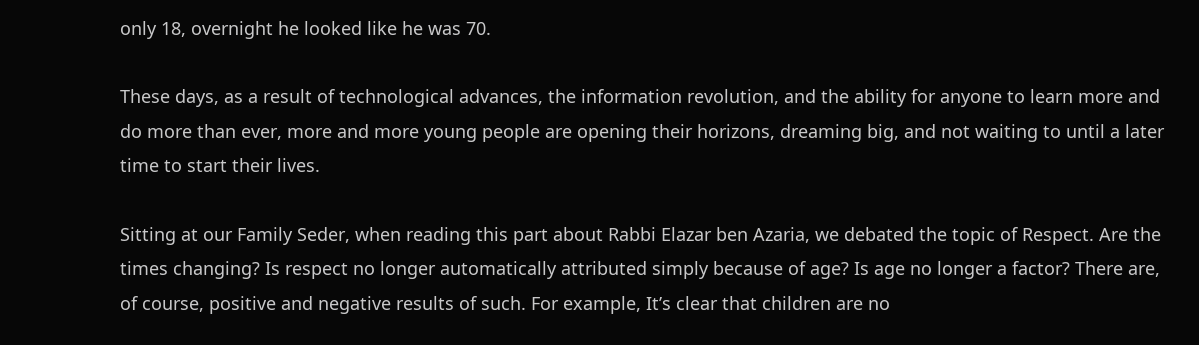only 18, overnight he looked like he was 70.

These days, as a result of technological advances, the information revolution, and the ability for anyone to learn more and do more than ever, more and more young people are opening their horizons, dreaming big, and not waiting to until a later time to start their lives.

Sitting at our Family Seder, when reading this part about Rabbi Elazar ben Azaria, we debated the topic of Respect. Are the times changing? Is respect no longer automatically attributed simply because of age? Is age no longer a factor? There are, of course, positive and negative results of such. For example, It’s clear that children are no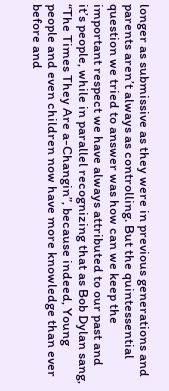longer as submissive as they were in previous generations and parents aren’t always as controlling. But the quintessential question we tried to answer was how can we keep the important respect we have always attributed to our past and it’s people, while in parallel recognizing that as Bob Dylan sang, “The Times They Are a-Changin”, because indeed, Young people and even children now have more knowledge than ever before and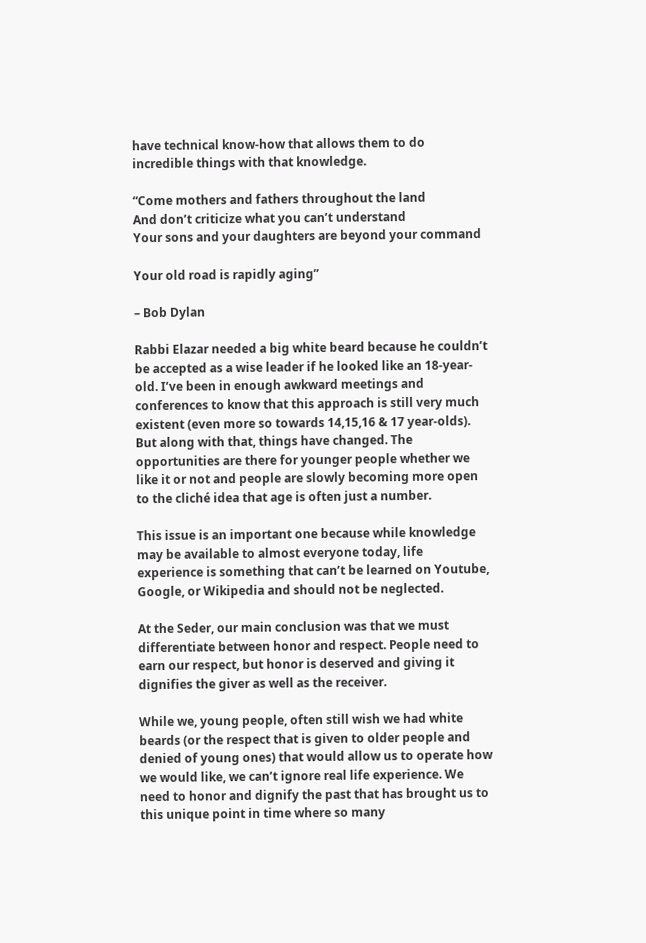have technical know-how that allows them to do incredible things with that knowledge.

“Come mothers and fathers throughout the land
And don’t criticize what you can’t understand
Your sons and your daughters are beyond your command

Your old road is rapidly aging”

– Bob Dylan

Rabbi Elazar needed a big white beard because he couldn’t be accepted as a wise leader if he looked like an 18-year-old. I’ve been in enough awkward meetings and conferences to know that this approach is still very much existent (even more so towards 14,15,16 & 17 year-olds). But along with that, things have changed. The opportunities are there for younger people whether we like it or not and people are slowly becoming more open to the cliché idea that age is often just a number.

This issue is an important one because while knowledge may be available to almost everyone today, life experience is something that can’t be learned on Youtube, Google, or Wikipedia and should not be neglected.

At the Seder, our main conclusion was that we must differentiate between honor and respect. People need to earn our respect, but honor is deserved and giving it dignifies the giver as well as the receiver.

While we, young people, often still wish we had white beards (or the respect that is given to older people and denied of young ones) that would allow us to operate how we would like, we can’t ignore real life experience. We need to honor and dignify the past that has brought us to this unique point in time where so many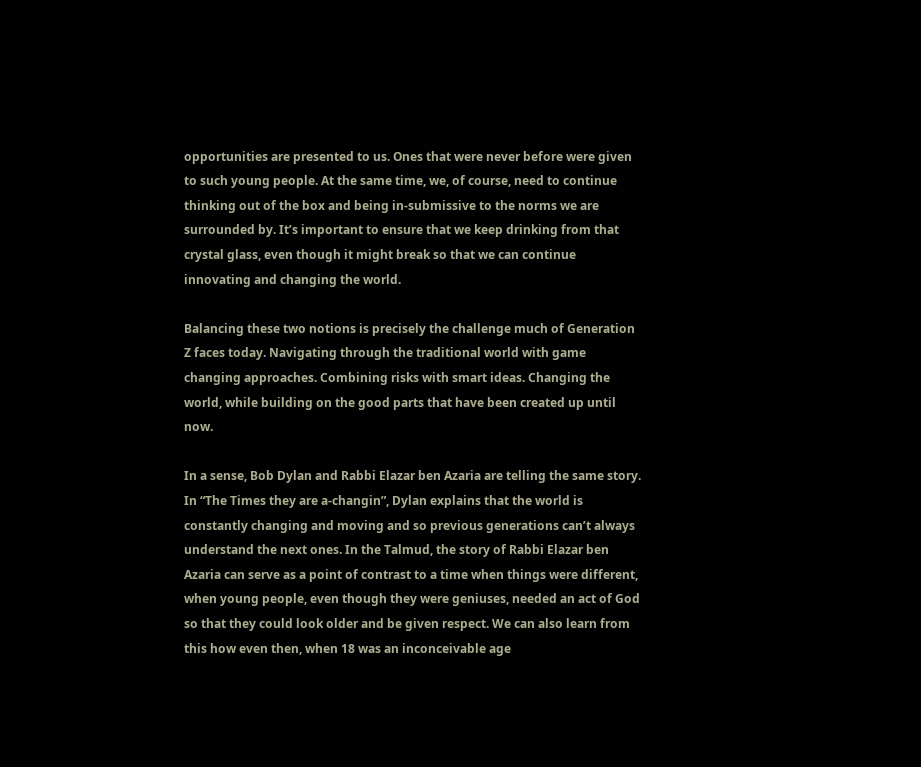opportunities are presented to us. Ones that were never before were given to such young people. At the same time, we, of course, need to continue thinking out of the box and being in-submissive to the norms we are surrounded by. It’s important to ensure that we keep drinking from that crystal glass, even though it might break so that we can continue innovating and changing the world.

Balancing these two notions is precisely the challenge much of Generation Z faces today. Navigating through the traditional world with game changing approaches. Combining risks with smart ideas. Changing the world, while building on the good parts that have been created up until now.

In a sense, Bob Dylan and Rabbi Elazar ben Azaria are telling the same story. In “The Times they are a-changin”, Dylan explains that the world is constantly changing and moving and so previous generations can’t always understand the next ones. In the Talmud, the story of Rabbi Elazar ben Azaria can serve as a point of contrast to a time when things were different, when young people, even though they were geniuses, needed an act of God so that they could look older and be given respect. We can also learn from this how even then, when 18 was an inconceivable age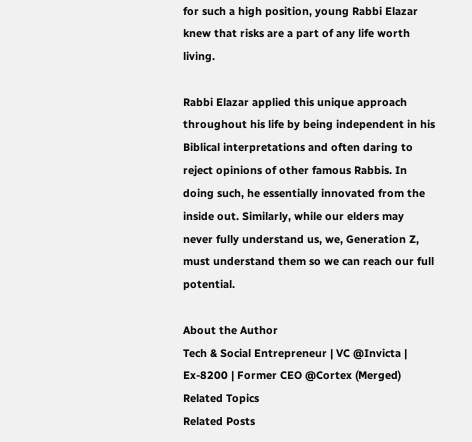for such a high position, young Rabbi Elazar knew that risks are a part of any life worth living.

Rabbi Elazar applied this unique approach throughout his life by being independent in his Biblical interpretations and often daring to reject opinions of other famous Rabbis. In doing such, he essentially innovated from the inside out. Similarly, while our elders may never fully understand us, we, Generation Z, must understand them so we can reach our full potential.

About the Author
Tech & Social Entrepreneur | VC @Invicta | Ex-8200 | Former CEO @Cortex (Merged)
Related Topics
Related Posts